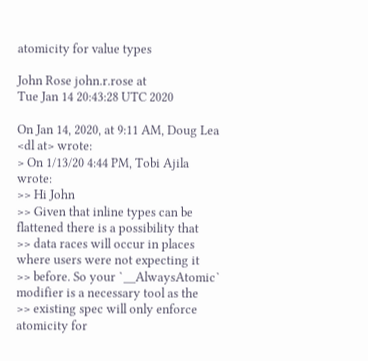atomicity for value types

John Rose john.r.rose at
Tue Jan 14 20:43:28 UTC 2020

On Jan 14, 2020, at 9:11 AM, Doug Lea <dl at> wrote:
> On 1/13/20 4:44 PM, Tobi Ajila wrote:
>> Hi John
>> Given that inline types can be flattened there is a possibility that
>> data races will occur in places where users were not expecting it
>> before. So your `__AlwaysAtomic` modifier is a necessary tool as the
>> existing spec will only enforce atomicity for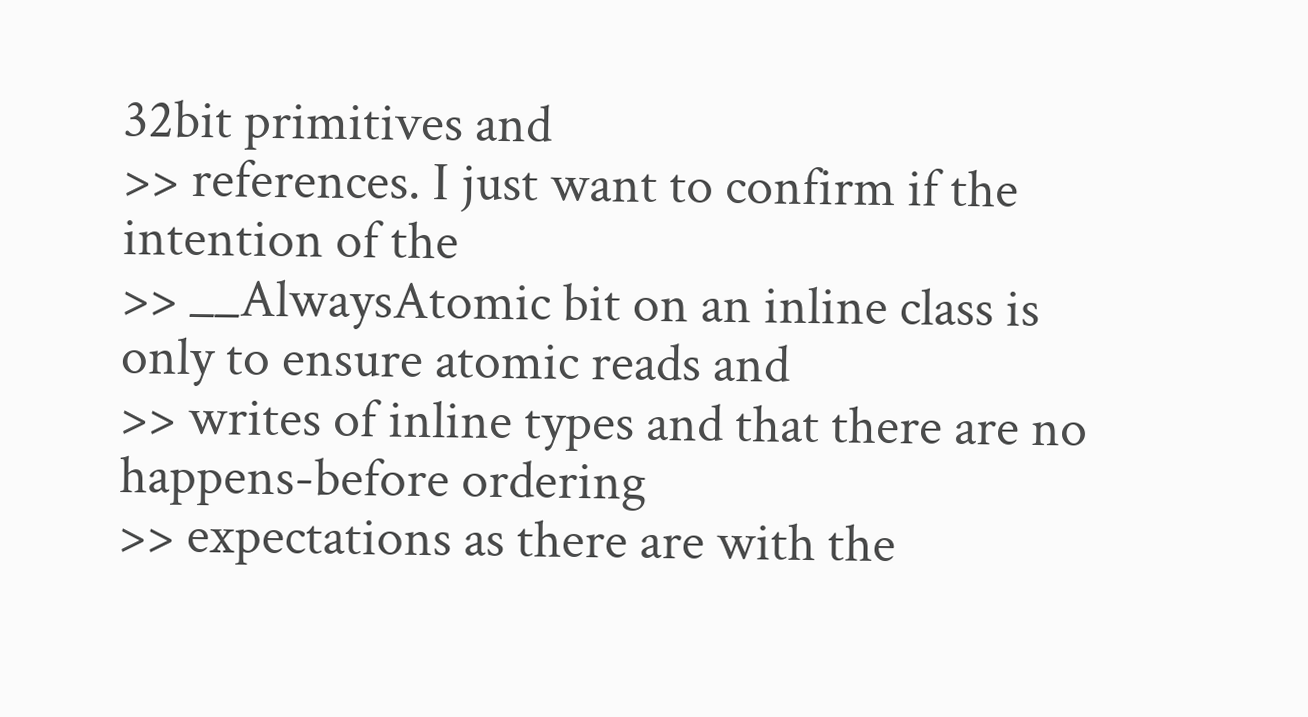32bit primitives and
>> references. I just want to confirm if the intention of the
>> __AlwaysAtomic bit on an inline class is only to ensure atomic reads and
>> writes of inline types and that there are no happens-before ordering
>> expectations as there are with the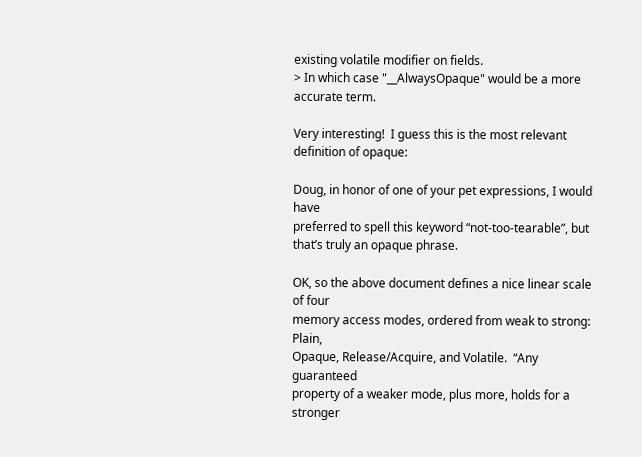existing volatile modifier on fields.
> In which case "__AlwaysOpaque" would be a more accurate term.

Very interesting!  I guess this is the most relevant definition of opaque:

Doug, in honor of one of your pet expressions, I would have
preferred to spell this keyword “not-too-tearable”, but
that’s truly an opaque phrase.

OK, so the above document defines a nice linear scale of four
memory access modes, ordered from weak to strong: Plain,
Opaque, Release/Acquire, and Volatile.  “Any guaranteed
property of a weaker mode, plus more, holds for a stronger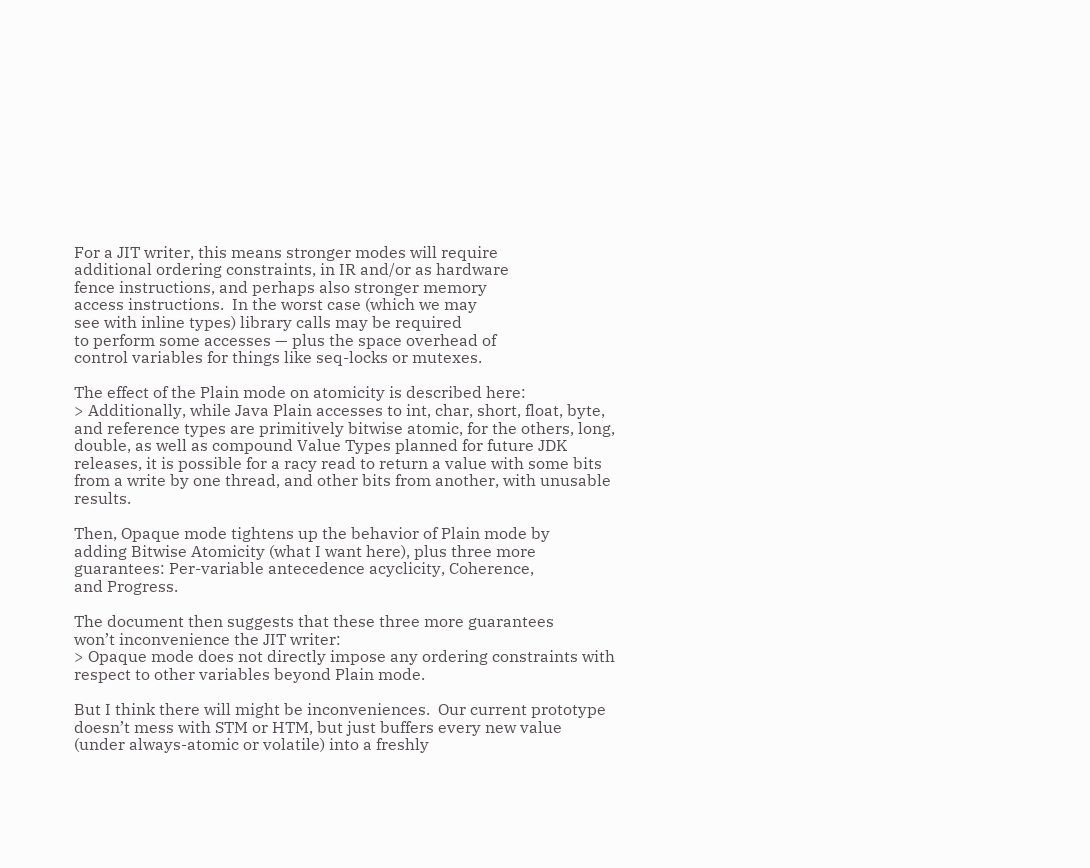For a JIT writer, this means stronger modes will require
additional ordering constraints, in IR and/or as hardware
fence instructions, and perhaps also stronger memory
access instructions.  In the worst case (which we may
see with inline types) library calls may be required
to perform some accesses — plus the space overhead of
control variables for things like seq-locks or mutexes.

The effect of the Plain mode on atomicity is described here:
> Additionally, while Java Plain accesses to int, char, short, float, byte, and reference types are primitively bitwise atomic, for the others, long, double, as well as compound Value Types planned for future JDK releases, it is possible for a racy read to return a value with some bits from a write by one thread, and other bits from another, with unusable results.

Then, Opaque mode tightens up the behavior of Plain mode by
adding Bitwise Atomicity (what I want here), plus three more
guarantees: Per-variable antecedence acyclicity, Coherence,
and Progress.

The document then suggests that these three more guarantees
won’t inconvenience the JIT writer:
> Opaque mode does not directly impose any ordering constraints with respect to other variables beyond Plain mode.

But I think there will might be inconveniences.  Our current prototype
doesn’t mess with STM or HTM, but just buffers every new value
(under always-atomic or volatile) into a freshly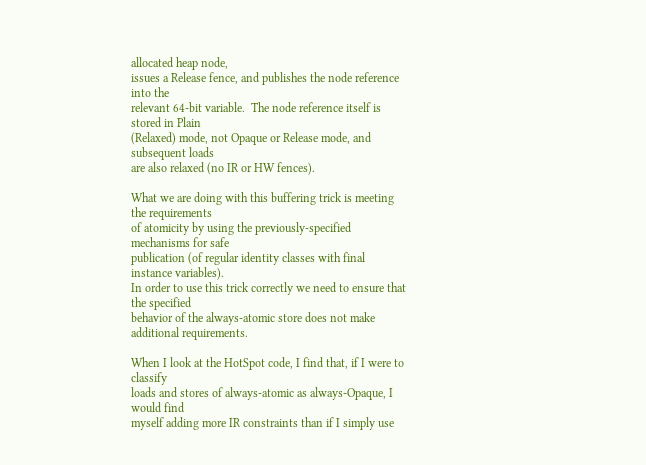allocated heap node,
issues a Release fence, and publishes the node reference into the
relevant 64-bit variable.  The node reference itself is stored in Plain
(Relaxed) mode, not Opaque or Release mode, and subsequent loads
are also relaxed (no IR or HW fences).

What we are doing with this buffering trick is meeting the requirements
of atomicity by using the previously-specified mechanisms for safe
publication (of regular identity classes with final instance variables).
In order to use this trick correctly we need to ensure that the specified
behavior of the always-atomic store does not make additional requirements.

When I look at the HotSpot code, I find that, if I were to classify
loads and stores of always-atomic as always-Opaque, I would find
myself adding more IR constraints than if I simply use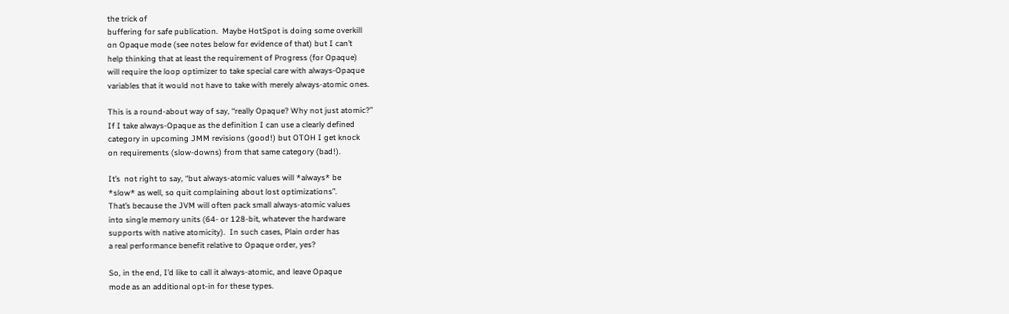the trick of
buffering for safe publication.  Maybe HotSpot is doing some overkill
on Opaque mode (see notes below for evidence of that) but I can’t
help thinking that at least the requirement of Progress (for Opaque)
will require the loop optimizer to take special care with always-Opaque
variables that it would not have to take with merely always-atomic ones.

This is a round-about way of say, “really Opaque? Why not just atomic?”
If I take always-Opaque as the definition I can use a clearly defined
category in upcoming JMM revisions (good!) but OTOH I get knock
on requirements (slow-downs) from that same category (bad!).

It’s  not right to say, “but always-atomic values will *always* be
*slow* as well, so quit complaining about lost optimizations”.
That’s because the JVM will often pack small always-atomic values
into single memory units (64- or 128-bit, whatever the hardware
supports with native atomicity).  In such cases, Plain order has
a real performance benefit relative to Opaque order, yes?

So, in the end, I’d like to call it always-atomic, and leave Opaque
mode as an additional opt-in for these types.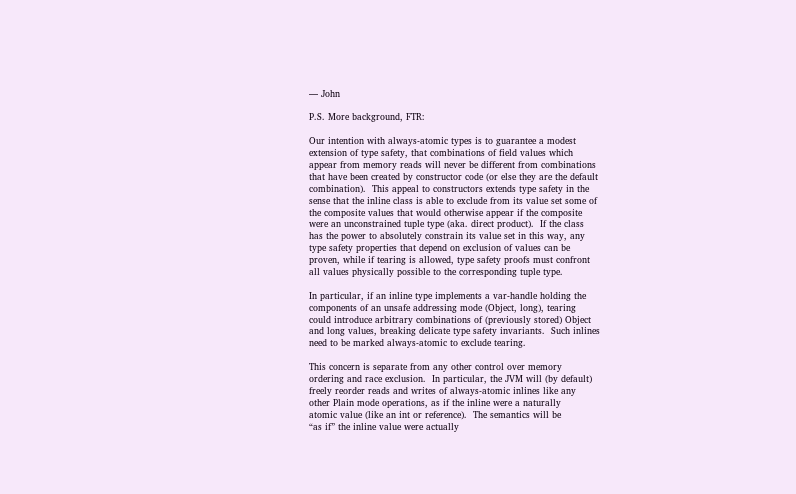— John

P.S. More background, FTR:

Our intention with always-atomic types is to guarantee a modest
extension of type safety, that combinations of field values which
appear from memory reads will never be different from combinations
that have been created by constructor code (or else they are the default
combination).  This appeal to constructors extends type safety in the
sense that the inline class is able to exclude from its value set some of
the composite values that would otherwise appear if the composite
were an unconstrained tuple type (aka. direct product).  If the class
has the power to absolutely constrain its value set in this way, any
type safety properties that depend on exclusion of values can be
proven, while if tearing is allowed, type safety proofs must confront
all values physically possible to the corresponding tuple type.

In particular, if an inline type implements a var-handle holding the
components of an unsafe addressing mode (Object, long), tearing
could introduce arbitrary combinations of (previously stored) Object
and long values, breaking delicate type safety invariants.  Such inlines
need to be marked always-atomic to exclude tearing.

This concern is separate from any other control over memory
ordering and race exclusion.  In particular, the JVM will (by default)
freely reorder reads and writes of always-atomic inlines like any
other Plain mode operations, as if the inline were a naturally
atomic value (like an int or reference).  The semantics will be
“as if” the inline value were actually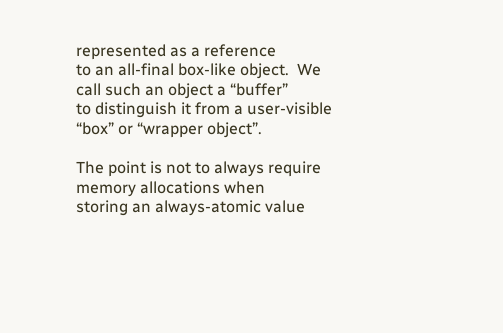represented as a reference
to an all-final box-like object.  We call such an object a “buffer”
to distinguish it from a user-visible “box” or “wrapper object”.

The point is not to always require memory allocations when
storing an always-atomic value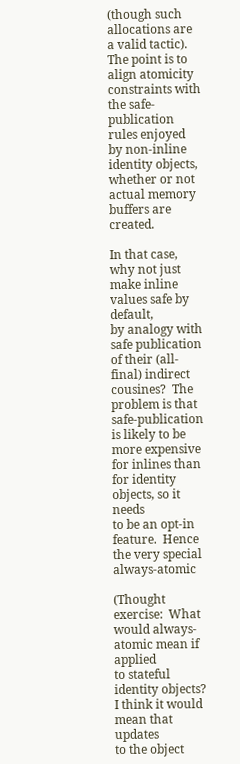(though such allocations are
a valid tactic).  The point is to align atomicity constraints with
the safe-publication rules enjoyed by non-inline identity objects,
whether or not actual memory buffers are created.

In that case, why not just make inline values safe by default,
by analogy with safe publication of their (all-final) indirect
cousines?  The problem is that safe-publication is likely to be
more expensive for inlines than for identity objects, so it needs
to be an opt-in feature.  Hence the very special always-atomic

(Thought exercise:  What would always-atomic mean if applied
to stateful identity objects?  I think it would mean that updates
to the object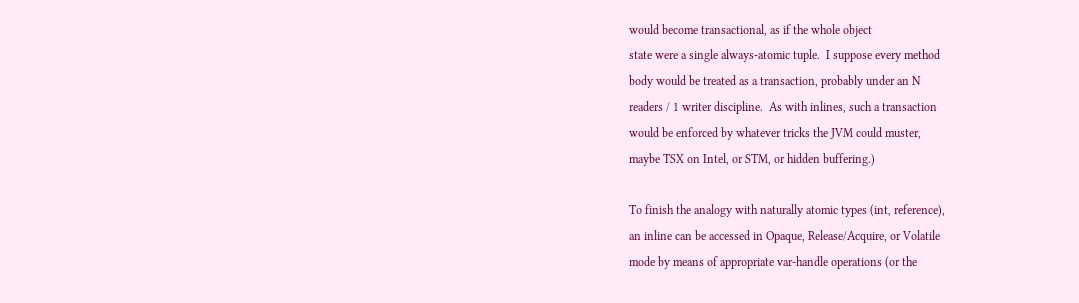would become transactional, as if the whole object
state were a single always-atomic tuple.  I suppose every method
body would be treated as a transaction, probably under an N
readers / 1 writer discipline.  As with inlines, such a transaction
would be enforced by whatever tricks the JVM could muster,
maybe TSX on Intel, or STM, or hidden buffering.)

To finish the analogy with naturally atomic types (int, reference),
an inline can be accessed in Opaque, Release/Acquire, or Volatile
mode by means of appropriate var-handle operations (or the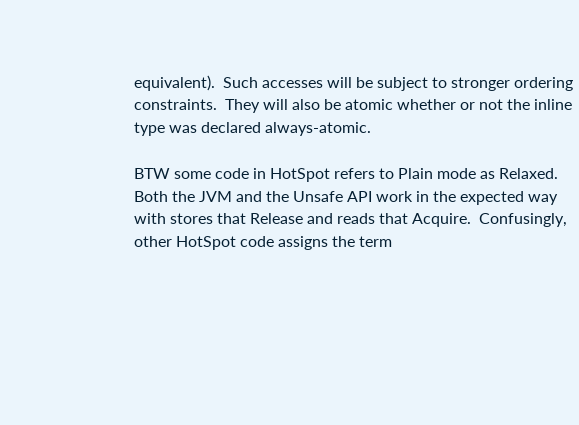equivalent).  Such accesses will be subject to stronger ordering
constraints.  They will also be atomic whether or not the inline
type was declared always-atomic.

BTW some code in HotSpot refers to Plain mode as Relaxed.
Both the JVM and the Unsafe API work in the expected way
with stores that Release and reads that Acquire.  Confusingly,
other HotSpot code assigns the term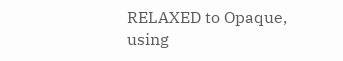RELAXED to Opaque,
using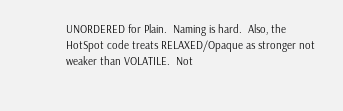UNORDERED for Plain.  Naming is hard.  Also, the
HotSpot code treats RELAXED/Opaque as stronger not
weaker than VOLATILE.  Not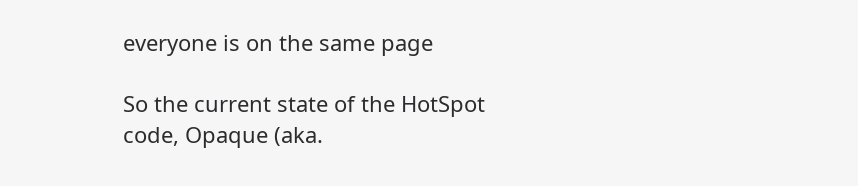everyone is on the same page

So the current state of the HotSpot code, Opaque (aka.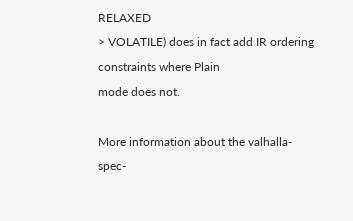RELAXED
> VOLATILE) does in fact add IR ordering constraints where Plain
mode does not.

More information about the valhalla-spec-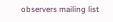observers mailing list